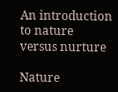An introduction to nature versus nurture

Nature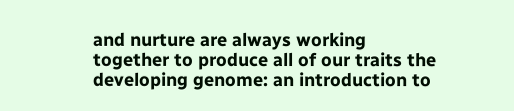and nurture are always working together to produce all of our traits the developing genome: an introduction to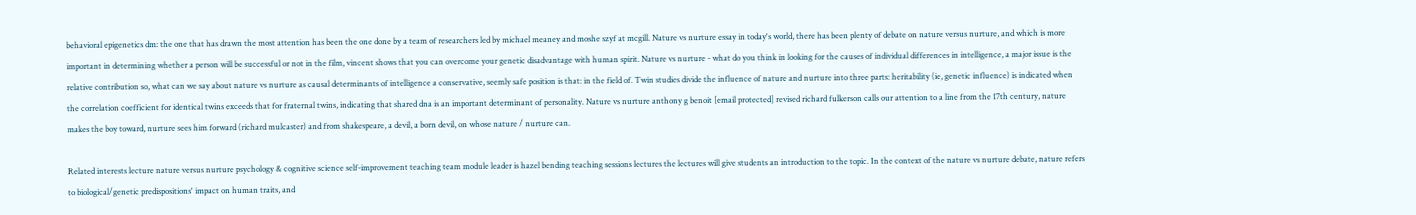behavioral epigenetics dm: the one that has drawn the most attention has been the one done by a team of researchers led by michael meaney and moshe szyf at mcgill. Nature vs nurture essay in today's world, there has been plenty of debate on nature versus nurture, and which is more important in determining whether a person will be successful or not in the film, vincent shows that you can overcome your genetic disadvantage with human spirit. Nature vs nurture - what do you think in looking for the causes of individual differences in intelligence, a major issue is the relative contribution so, what can we say about nature vs nurture as causal determinants of intelligence a conservative, seemly safe position is that: in the field of. Twin studies divide the influence of nature and nurture into three parts: heritability (ie, genetic influence) is indicated when the correlation coefficient for identical twins exceeds that for fraternal twins, indicating that shared dna is an important determinant of personality. Nature vs nurture anthony g benoit [email protected] revised richard fulkerson calls our attention to a line from the 17th century, nature makes the boy toward, nurture sees him forward (richard mulcaster) and from shakespeare, a devil, a born devil, on whose nature / nurture can.

Related interests lecture nature versus nurture psychology & cognitive science self-improvement teaching team module leader is hazel bending teaching sessions lectures the lectures will give students an introduction to the topic. In the context of the nature vs nurture debate, nature refers to biological/genetic predispositions' impact on human traits, and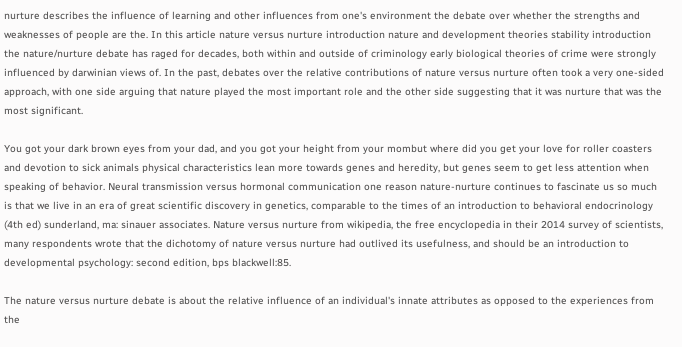nurture describes the influence of learning and other influences from one's environment the debate over whether the strengths and weaknesses of people are the. In this article nature versus nurture introduction nature and development theories stability introduction the nature/nurture debate has raged for decades, both within and outside of criminology early biological theories of crime were strongly influenced by darwinian views of. In the past, debates over the relative contributions of nature versus nurture often took a very one-sided approach, with one side arguing that nature played the most important role and the other side suggesting that it was nurture that was the most significant.

You got your dark brown eyes from your dad, and you got your height from your mombut where did you get your love for roller coasters and devotion to sick animals physical characteristics lean more towards genes and heredity, but genes seem to get less attention when speaking of behavior. Neural transmission versus hormonal communication one reason nature-nurture continues to fascinate us so much is that we live in an era of great scientific discovery in genetics, comparable to the times of an introduction to behavioral endocrinology (4th ed) sunderland, ma: sinauer associates. Nature versus nurture from wikipedia, the free encyclopedia in their 2014 survey of scientists, many respondents wrote that the dichotomy of nature versus nurture had outlived its usefulness, and should be an introduction to developmental psychology: second edition, bps blackwell:85.

The nature versus nurture debate is about the relative influence of an individual's innate attributes as opposed to the experiences from the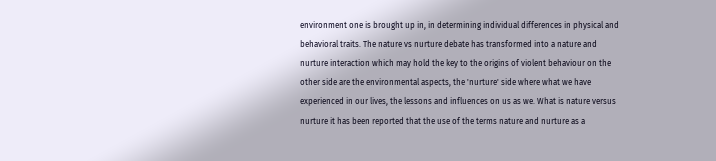environment one is brought up in, in determining individual differences in physical and behavioral traits. The nature vs nurture debate has transformed into a nature and nurture interaction which may hold the key to the origins of violent behaviour on the other side are the environmental aspects, the 'nurture' side where what we have experienced in our lives, the lessons and influences on us as we. What is nature versus nurture it has been reported that the use of the terms nature and nurture as a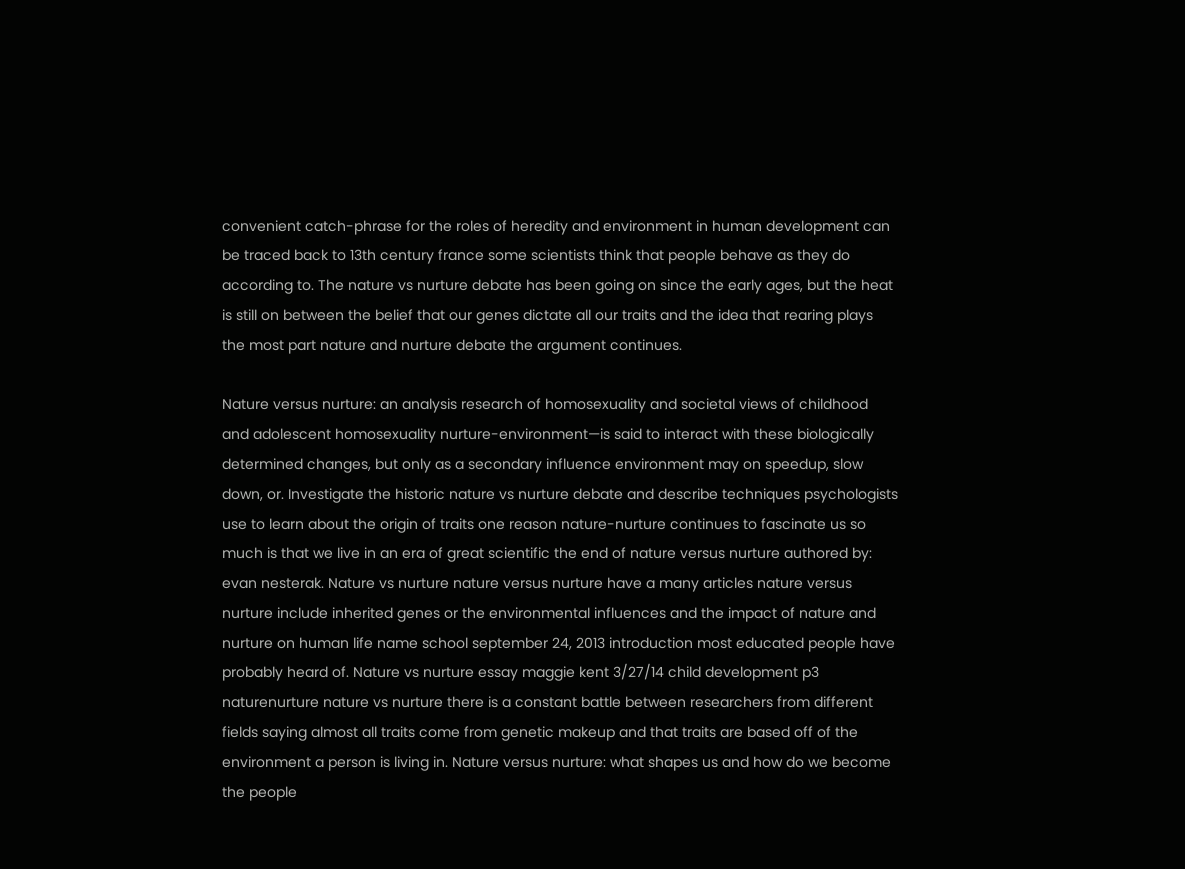convenient catch-phrase for the roles of heredity and environment in human development can be traced back to 13th century france some scientists think that people behave as they do according to. The nature vs nurture debate has been going on since the early ages, but the heat is still on between the belief that our genes dictate all our traits and the idea that rearing plays the most part nature and nurture debate the argument continues.

Nature versus nurture: an analysis research of homosexuality and societal views of childhood and adolescent homosexuality nurture-environment—is said to interact with these biologically determined changes, but only as a secondary influence environment may on speedup, slow down, or. Investigate the historic nature vs nurture debate and describe techniques psychologists use to learn about the origin of traits one reason nature-nurture continues to fascinate us so much is that we live in an era of great scientific the end of nature versus nurture authored by: evan nesterak. Nature vs nurture nature versus nurture have a many articles nature versus nurture include inherited genes or the environmental influences and the impact of nature and nurture on human life name school september 24, 2013 introduction most educated people have probably heard of. Nature vs nurture essay maggie kent 3/27/14 child development p3 naturenurture nature vs nurture there is a constant battle between researchers from different fields saying almost all traits come from genetic makeup and that traits are based off of the environment a person is living in. Nature versus nurture: what shapes us and how do we become the people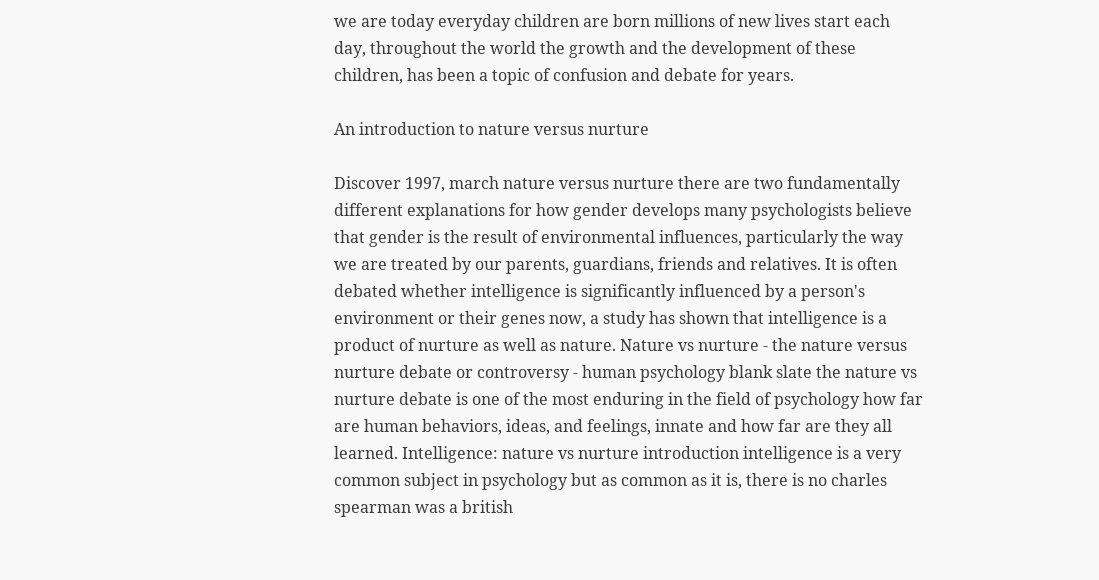we are today everyday children are born millions of new lives start each day, throughout the world the growth and the development of these children, has been a topic of confusion and debate for years.

An introduction to nature versus nurture

Discover 1997, march nature versus nurture there are two fundamentally different explanations for how gender develops many psychologists believe that gender is the result of environmental influences, particularly the way we are treated by our parents, guardians, friends and relatives. It is often debated whether intelligence is significantly influenced by a person's environment or their genes now, a study has shown that intelligence is a product of nurture as well as nature. Nature vs nurture - the nature versus nurture debate or controversy - human psychology blank slate the nature vs nurture debate is one of the most enduring in the field of psychology how far are human behaviors, ideas, and feelings, innate and how far are they all learned. Intelligence: nature vs nurture introduction intelligence is a very common subject in psychology but as common as it is, there is no charles spearman was a british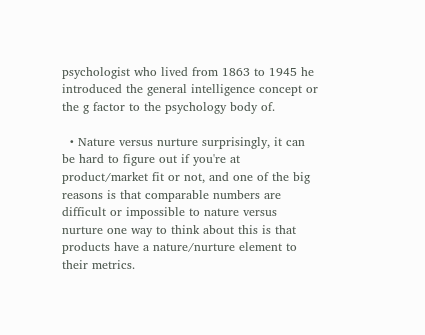psychologist who lived from 1863 to 1945 he introduced the general intelligence concept or the g factor to the psychology body of.

  • Nature versus nurture surprisingly, it can be hard to figure out if you're at product/market fit or not, and one of the big reasons is that comparable numbers are difficult or impossible to nature versus nurture one way to think about this is that products have a nature/nurture element to their metrics.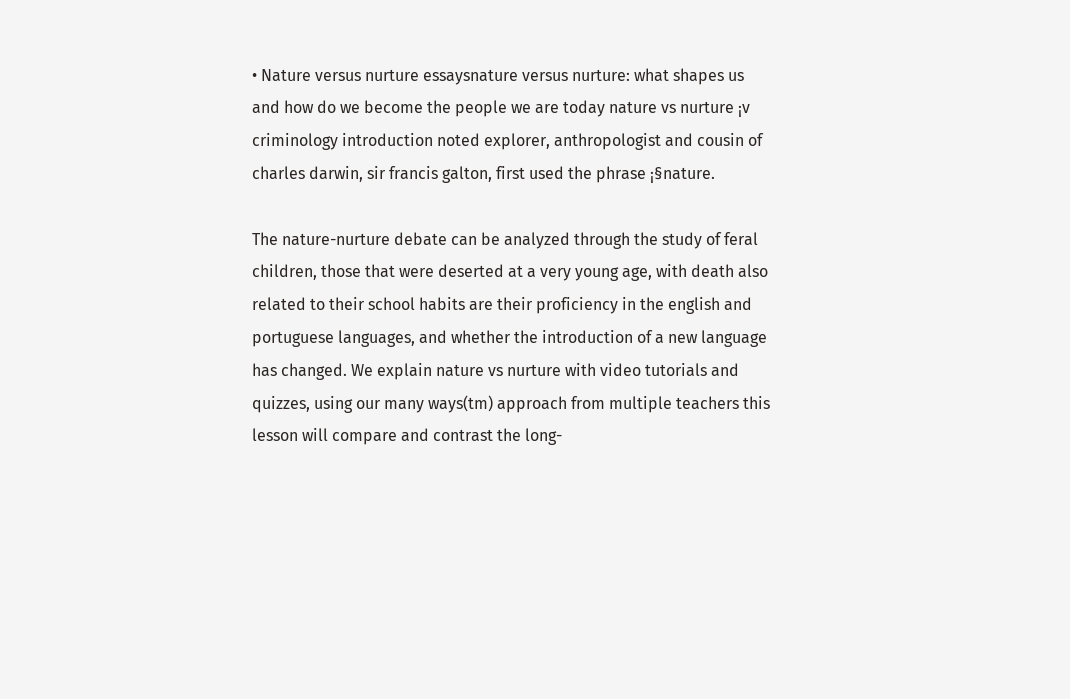• Nature versus nurture essaysnature versus nurture: what shapes us and how do we become the people we are today nature vs nurture ¡v criminology introduction noted explorer, anthropologist and cousin of charles darwin, sir francis galton, first used the phrase ¡§nature.

The nature-nurture debate can be analyzed through the study of feral children, those that were deserted at a very young age, with death also related to their school habits are their proficiency in the english and portuguese languages, and whether the introduction of a new language has changed. We explain nature vs nurture with video tutorials and quizzes, using our many ways(tm) approach from multiple teachers this lesson will compare and contrast the long-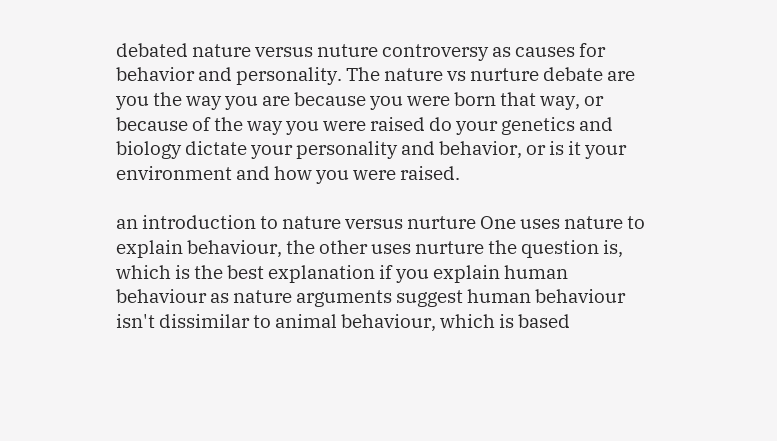debated nature versus nuture controversy as causes for behavior and personality. The nature vs nurture debate are you the way you are because you were born that way, or because of the way you were raised do your genetics and biology dictate your personality and behavior, or is it your environment and how you were raised.

an introduction to nature versus nurture One uses nature to explain behaviour, the other uses nurture the question is, which is the best explanation if you explain human behaviour as nature arguments suggest human behaviour isn't dissimilar to animal behaviour, which is based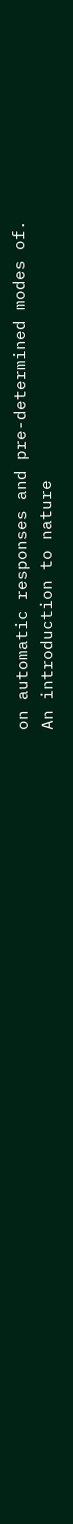on automatic responses and pre-determined modes of.
An introduction to nature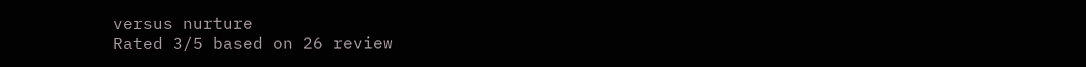versus nurture
Rated 3/5 based on 26 review